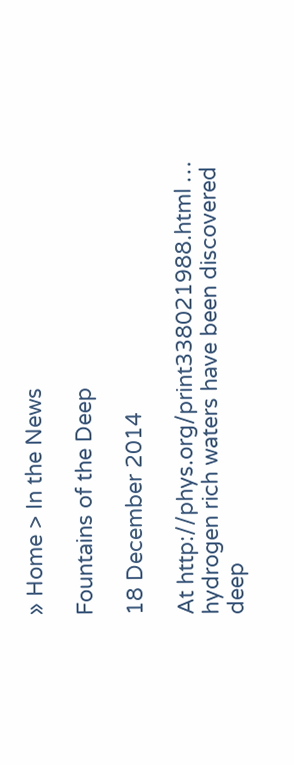» Home > In the News

Fountains of the Deep

18 December 2014

At http://phys.org/print338021988.html … hydrogen rich waters have been discovered deep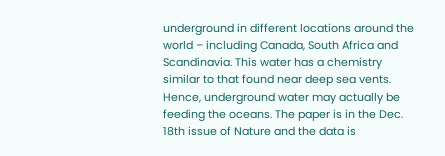underground in different locations around the world – including Canada, South Africa and Scandinavia. This water has a chemistry similar to that found near deep sea vents. Hence, underground water may actually be feeding the oceans. The paper is in the Dec. 18th issue of Nature and the data is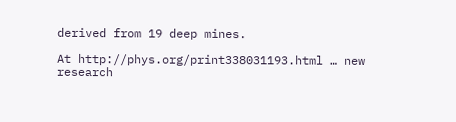derived from 19 deep mines.

At http://phys.org/print338031193.html … new research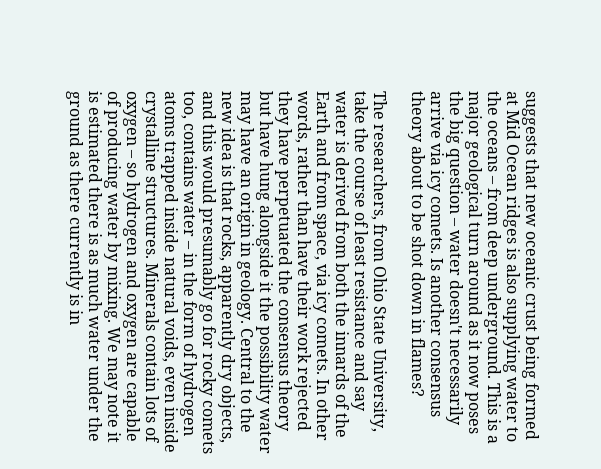suggests that new oceanic crust being formed at Mid Ocean ridges is also supplying water to the oceans – from deep underground. This is a major geological turn around as it now poses the big question – water doesn't necessarily arrive via icy comets. Is another consensus theory about to be shot down in flames?

The researchers, from Ohio State University, take the course of least resistance and say water is derived from both the innards of the Earth and from space, via icy comets. In other words, rather than have their work rejected they have perpetuated the consensus theory but have hung alongside it the possibility water may have an origin in geology. Central to the new idea is that rocks, apparently dry objects, and this would presumably go for rocky comets too, contains water – in the form of hydrogen atoms trapped inside natural voids, even inside crystalline structures. Minerals contain lots of oxygen – so hydrogen and oxygen are capable of producing water by mixing. We may note it is estimated there is as much water under the ground as there currently is in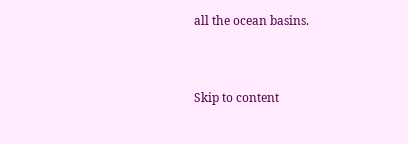all the ocean basins.


Skip to content